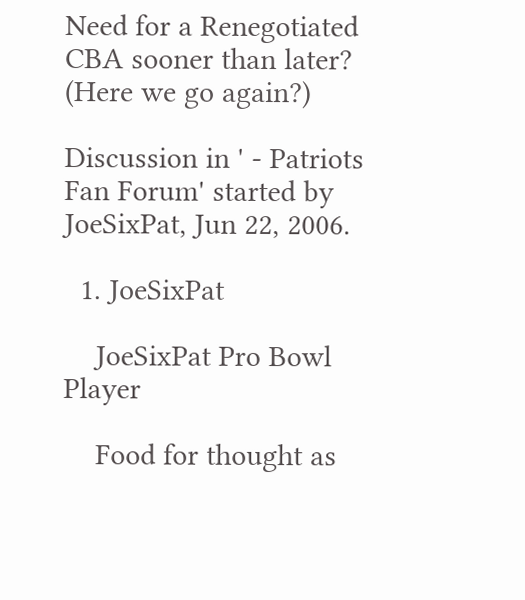Need for a Renegotiated CBA sooner than later? (Here we go again?)

Discussion in ' - Patriots Fan Forum' started by JoeSixPat, Jun 22, 2006.

  1. JoeSixPat

    JoeSixPat Pro Bowl Player

    Food for thought as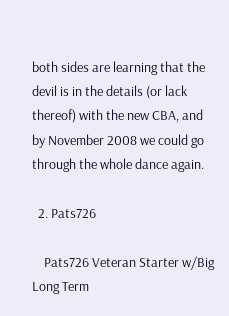both sides are learning that the devil is in the details (or lack thereof) with the new CBA, and by November 2008 we could go through the whole dance again.

  2. Pats726

    Pats726 Veteran Starter w/Big Long Term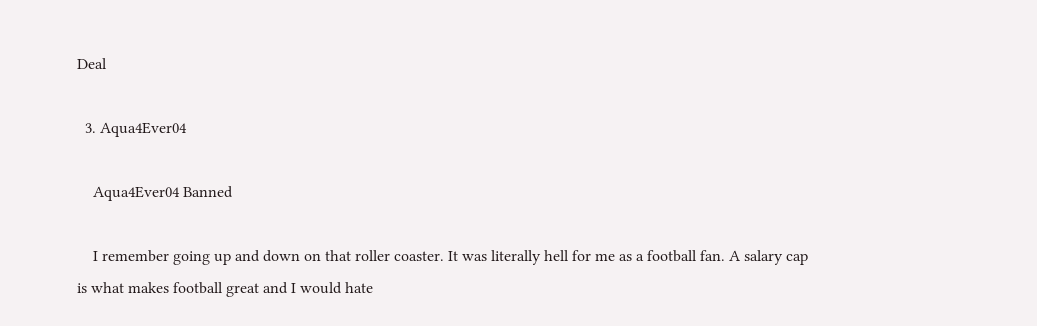Deal

  3. Aqua4Ever04

    Aqua4Ever04 Banned

    I remember going up and down on that roller coaster. It was literally hell for me as a football fan. A salary cap is what makes football great and I would hate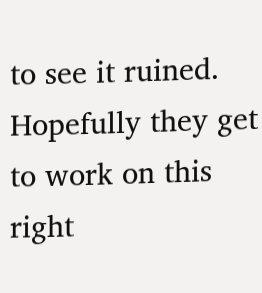to see it ruined. Hopefully they get to work on this right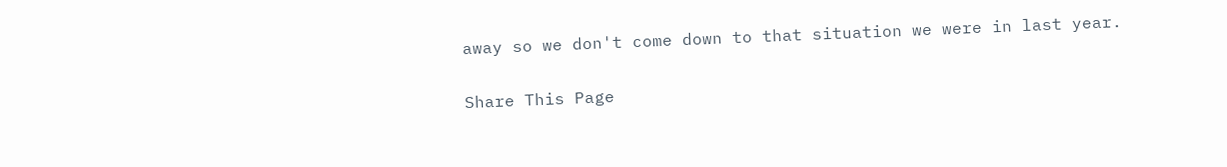away so we don't come down to that situation we were in last year.

Share This Page